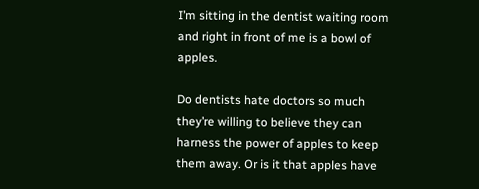I’m sitting in the dentist waiting room and right in front of me is a bowl of apples.

Do dentists hate doctors so much they’re willing to believe they can harness the power of apples to keep them away. Or is it that apples have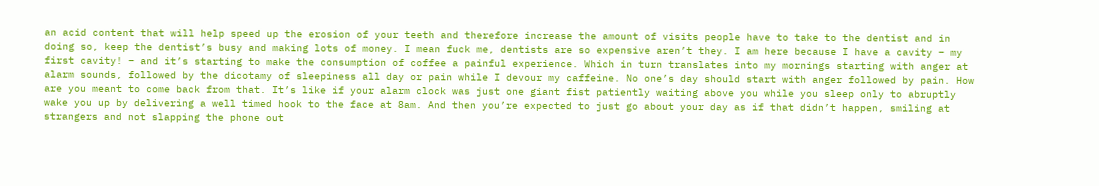an acid content that will help speed up the erosion of your teeth and therefore increase the amount of visits people have to take to the dentist and in doing so, keep the dentist’s busy and making lots of money. I mean fuck me, dentists are so expensive aren’t they. I am here because I have a cavity – my first cavity! – and it’s starting to make the consumption of coffee a painful experience. Which in turn translates into my mornings starting with anger at alarm sounds, followed by the dicotamy of sleepiness all day or pain while I devour my caffeine. No one’s day should start with anger followed by pain. How are you meant to come back from that. It’s like if your alarm clock was just one giant fist patiently waiting above you while you sleep only to abruptly wake you up by delivering a well timed hook to the face at 8am. And then you’re expected to just go about your day as if that didn’t happen, smiling at strangers and not slapping the phone out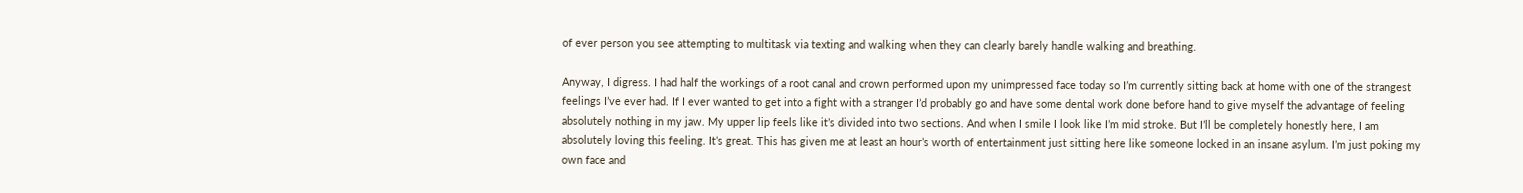of ever person you see attempting to multitask via texting and walking when they can clearly barely handle walking and breathing.

Anyway, I digress. I had half the workings of a root canal and crown performed upon my unimpressed face today so I’m currently sitting back at home with one of the strangest feelings I’ve ever had. If I ever wanted to get into a fight with a stranger I’d probably go and have some dental work done before hand to give myself the advantage of feeling absolutely nothing in my jaw. My upper lip feels like it’s divided into two sections. And when I smile I look like I’m mid stroke. But I’ll be completely honestly here, I am absolutely loving this feeling. It’s great. This has given me at least an hour’s worth of entertainment just sitting here like someone locked in an insane asylum. I’m just poking my own face and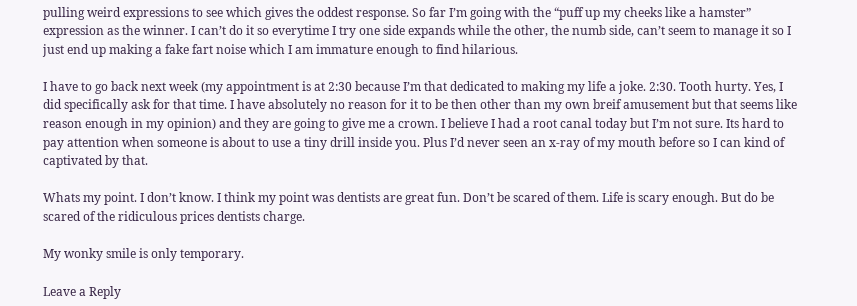pulling weird expressions to see which gives the oddest response. So far I’m going with the “puff up my cheeks like a hamster” expression as the winner. I can’t do it so everytime I try one side expands while the other, the numb side, can’t seem to manage it so I just end up making a fake fart noise which I am immature enough to find hilarious.

I have to go back next week (my appointment is at 2:30 because I’m that dedicated to making my life a joke. 2:30. Tooth hurty. Yes, I did specifically ask for that time. I have absolutely no reason for it to be then other than my own breif amusement but that seems like reason enough in my opinion) and they are going to give me a crown. I believe I had a root canal today but I’m not sure. Its hard to pay attention when someone is about to use a tiny drill inside you. Plus I’d never seen an x-ray of my mouth before so I can kind of captivated by that.

Whats my point. I don’t know. I think my point was dentists are great fun. Don’t be scared of them. Life is scary enough. But do be scared of the ridiculous prices dentists charge.

My wonky smile is only temporary.

Leave a Reply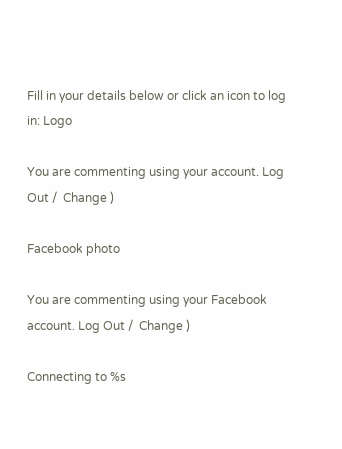Fill in your details below or click an icon to log in: Logo

You are commenting using your account. Log Out /  Change )

Facebook photo

You are commenting using your Facebook account. Log Out /  Change )

Connecting to %s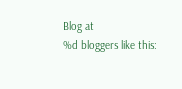Blog at
%d bloggers like this: